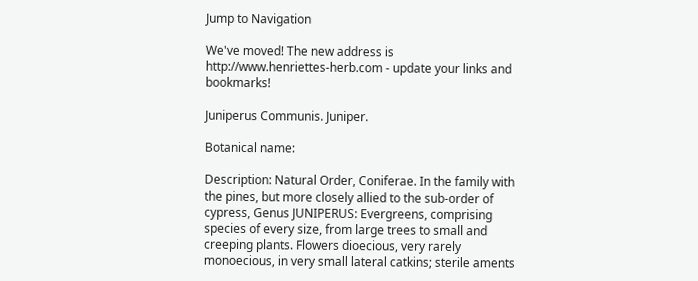Jump to Navigation

We've moved! The new address is http://www.henriettes-herb.com - update your links and bookmarks!

Juniperus Communis. Juniper.

Botanical name:

Description: Natural Order, Coniferae. In the family with the pines, but more closely allied to the sub-order of cypress, Genus JUNIPERUS: Evergreens, comprising species of every size, from large trees to small and creeping plants. Flowers dioecious, very rarely monoecious, in very small lateral catkins; sterile aments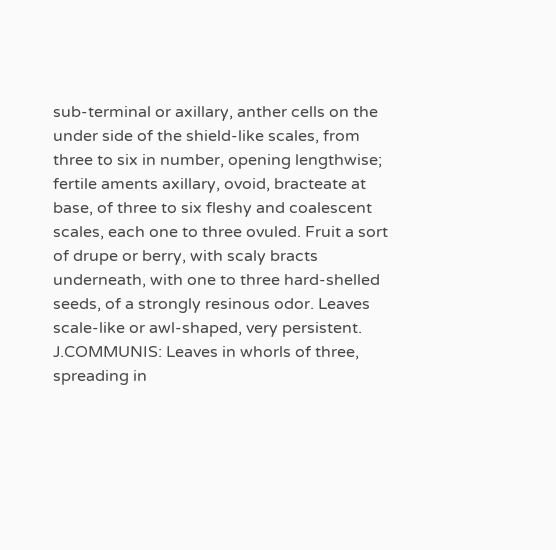sub-terminal or axillary, anther cells on the under side of the shield-like scales, from three to six in number, opening lengthwise; fertile aments axillary, ovoid, bracteate at base, of three to six fleshy and coalescent scales, each one to three ovuled. Fruit a sort of drupe or berry, with scaly bracts underneath, with one to three hard-shelled seeds, of a strongly resinous odor. Leaves scale-like or awl-shaped, very persistent. J.COMMUNIS: Leaves in whorls of three, spreading in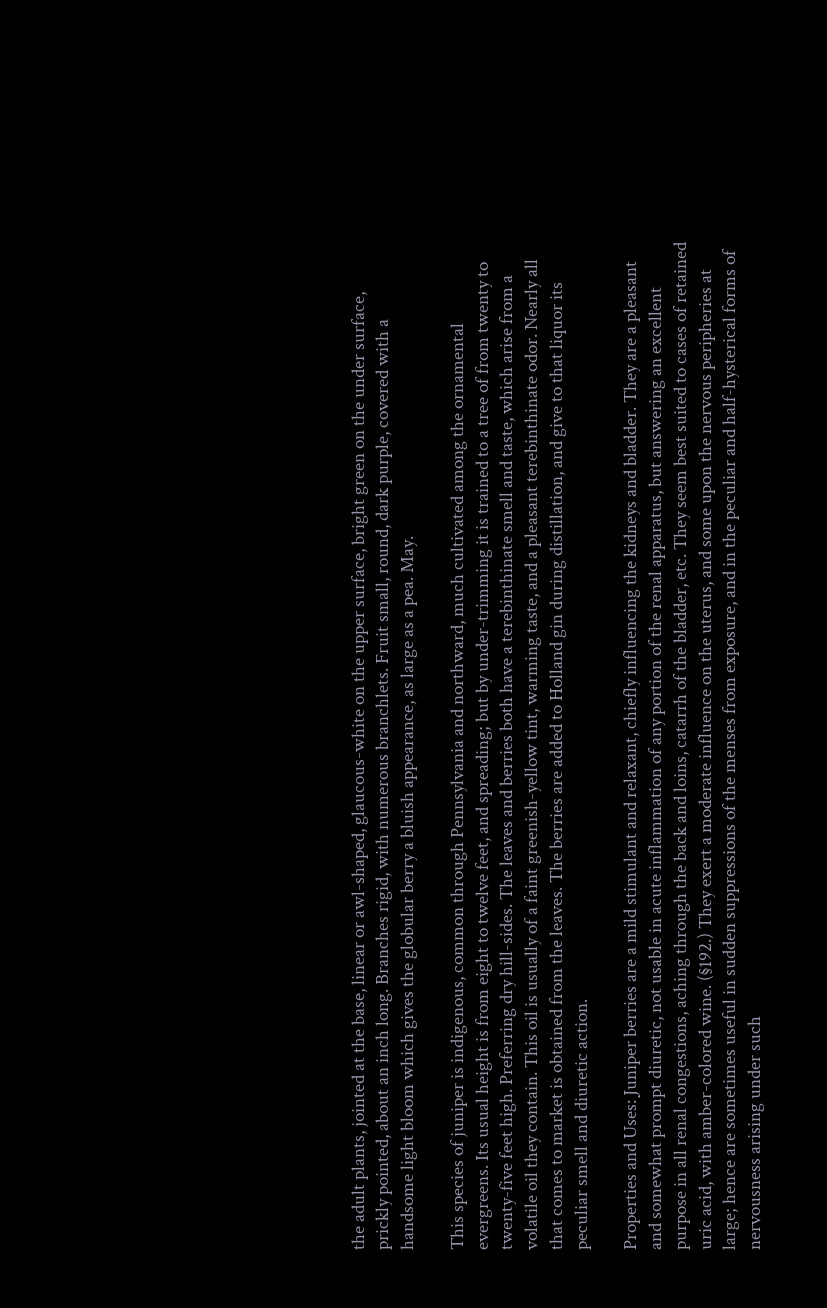the adult plants, jointed at the base, linear or awl-shaped, glaucous-white on the upper surface, bright green on the under surface, prickly pointed, about an inch long. Branches rigid, with numerous branchlets. Fruit small, round, dark purple, covered with a handsome light bloom which gives the globular berry a bluish appearance, as large as a pea. May.

This species of juniper is indigenous, common through Pennsylvania and northward, much cultivated among the ornamental evergreens. Its usual height is from eight to twelve feet, and spreading; but by under-trimming it is trained to a tree of from twenty to twenty-five feet high. Preferring dry hill-sides. The leaves and berries both have a terebinthinate smell and taste, which arise from a volatile oil they contain. This oil is usually of a faint greenish-yellow tint, warming taste, and a pleasant terebinthinate odor. Nearly all that comes to market is obtained from the leaves. The berries are added to Holland gin during distillation, and give to that liquor its peculiar smell and diuretic action.

Properties and Uses: Juniper berries are a mild stimulant and relaxant, chiefly influencing the kidneys and bladder. They are a pleasant and somewhat prompt diuretic, not usable in acute inflammation of any portion of the renal apparatus, but answering an excellent purpose in all renal congestions, aching through the back and loins, catarrh of the bladder, etc. They seem best suited to cases of retained uric acid, with amber-colored wine. (§192.) They exert a moderate influence on the uterus, and some upon the nervous peripheries at large; hence are sometimes useful in sudden suppressions of the menses from exposure, and in the peculiar and half-hysterical forms of nervousness arising under such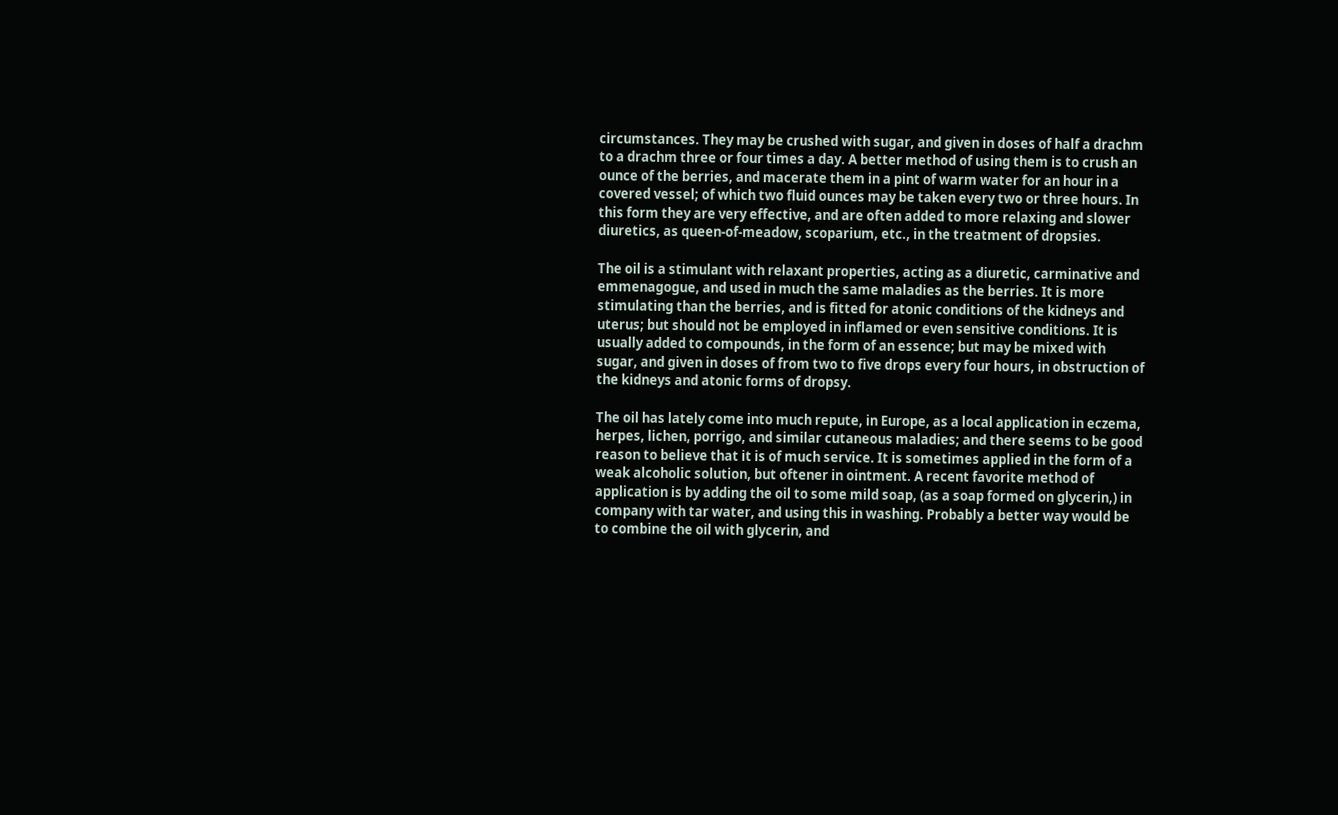circumstances. They may be crushed with sugar, and given in doses of half a drachm to a drachm three or four times a day. A better method of using them is to crush an ounce of the berries, and macerate them in a pint of warm water for an hour in a covered vessel; of which two fluid ounces may be taken every two or three hours. In this form they are very effective, and are often added to more relaxing and slower diuretics, as queen-of-meadow, scoparium, etc., in the treatment of dropsies.

The oil is a stimulant with relaxant properties, acting as a diuretic, carminative and emmenagogue, and used in much the same maladies as the berries. It is more stimulating than the berries, and is fitted for atonic conditions of the kidneys and uterus; but should not be employed in inflamed or even sensitive conditions. It is usually added to compounds, in the form of an essence; but may be mixed with sugar, and given in doses of from two to five drops every four hours, in obstruction of the kidneys and atonic forms of dropsy.

The oil has lately come into much repute, in Europe, as a local application in eczema, herpes, lichen, porrigo, and similar cutaneous maladies; and there seems to be good reason to believe that it is of much service. It is sometimes applied in the form of a weak alcoholic solution, but oftener in ointment. A recent favorite method of application is by adding the oil to some mild soap, (as a soap formed on glycerin,) in company with tar water, and using this in washing. Probably a better way would be to combine the oil with glycerin, and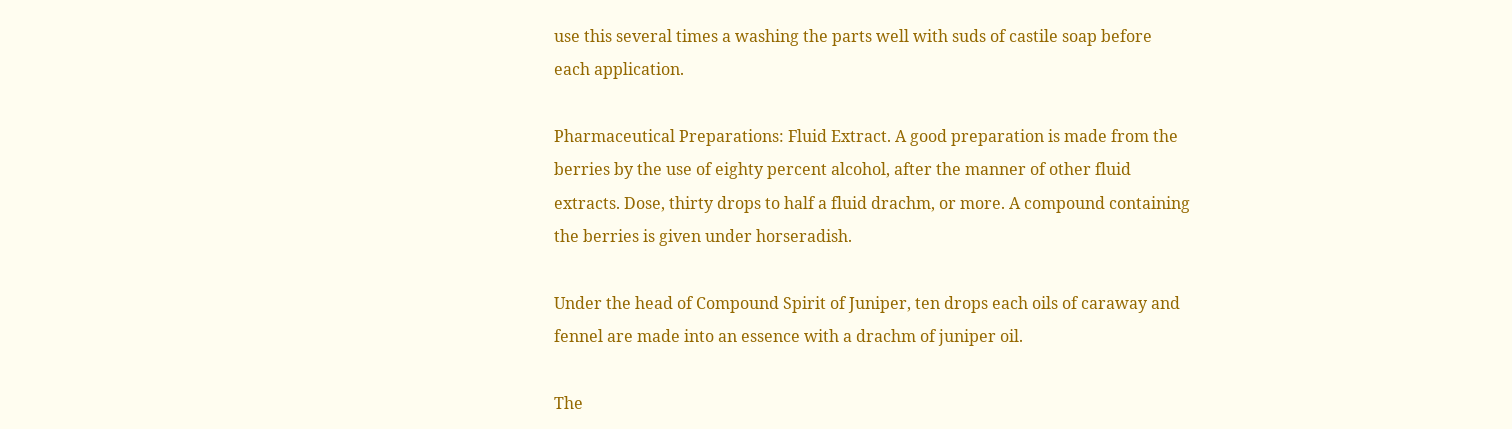use this several times a washing the parts well with suds of castile soap before each application.

Pharmaceutical Preparations: Fluid Extract. A good preparation is made from the berries by the use of eighty percent alcohol, after the manner of other fluid extracts. Dose, thirty drops to half a fluid drachm, or more. A compound containing the berries is given under horseradish.

Under the head of Compound Spirit of Juniper, ten drops each oils of caraway and fennel are made into an essence with a drachm of juniper oil.

The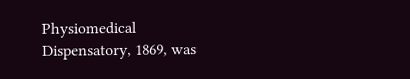Physiomedical Dispensatory, 1869, was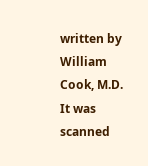written by William Cook, M.D.
It was scanned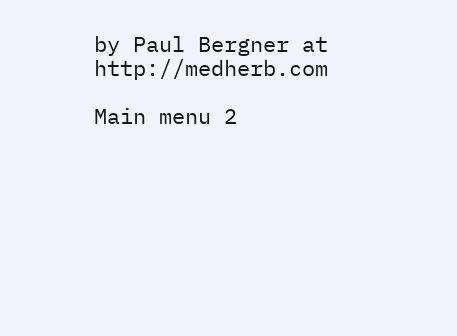by Paul Bergner at http://medherb.com

Main menu 2